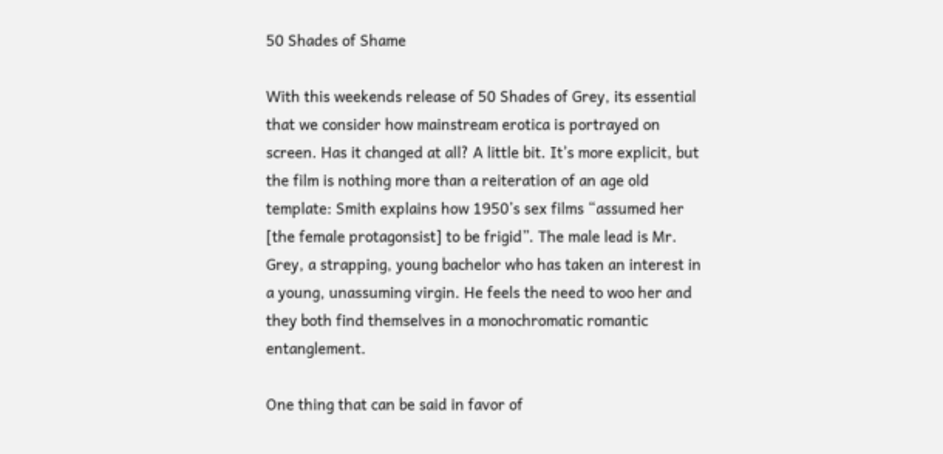50 Shades of Shame

With this weekends release of 50 Shades of Grey, its essential that we consider how mainstream erotica is portrayed on screen. Has it changed at all? A little bit. It’s more explicit, but the film is nothing more than a reiteration of an age old template: Smith explains how 1950’s sex films “assumed her [the female protagonsist] to be frigid”. The male lead is Mr. Grey, a strapping, young bachelor who has taken an interest in a young, unassuming virgin. He feels the need to woo her and they both find themselves in a monochromatic romantic entanglement.

One thing that can be said in favor of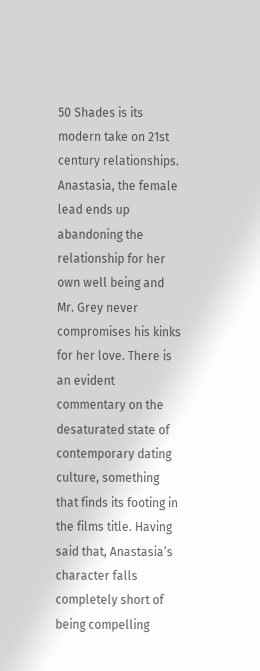50 Shades is its modern take on 21st century relationships. Anastasia, the female lead ends up abandoning the relationship for her own well being and Mr. Grey never compromises his kinks for her love. There is an evident commentary on the desaturated state of contemporary dating culture, something that finds its footing in the films title. Having said that, Anastasia’s character falls completely short of being compelling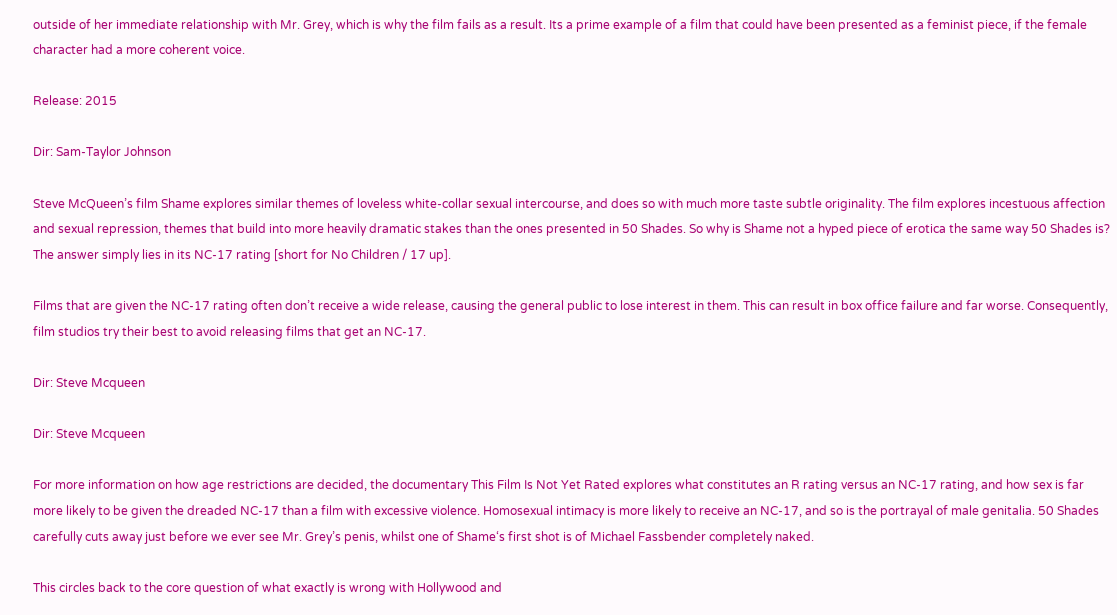outside of her immediate relationship with Mr. Grey, which is why the film fails as a result. Its a prime example of a film that could have been presented as a feminist piece, if the female character had a more coherent voice.

Release: 2015

Dir: Sam-Taylor Johnson

Steve McQueen’s film Shame explores similar themes of loveless white-collar sexual intercourse, and does so with much more taste subtle originality. The film explores incestuous affection and sexual repression, themes that build into more heavily dramatic stakes than the ones presented in 50 Shades. So why is Shame not a hyped piece of erotica the same way 50 Shades is? The answer simply lies in its NC-17 rating [short for No Children / 17 up].

Films that are given the NC-17 rating often don’t receive a wide release, causing the general public to lose interest in them. This can result in box office failure and far worse. Consequently, film studios try their best to avoid releasing films that get an NC-17.

Dir: Steve Mcqueen

Dir: Steve Mcqueen

For more information on how age restrictions are decided, the documentary This Film Is Not Yet Rated explores what constitutes an R rating versus an NC-17 rating, and how sex is far more likely to be given the dreaded NC-17 than a film with excessive violence. Homosexual intimacy is more likely to receive an NC-17, and so is the portrayal of male genitalia. 50 Shades carefully cuts away just before we ever see Mr. Grey’s penis, whilst one of Shame‘s first shot is of Michael Fassbender completely naked.

This circles back to the core question of what exactly is wrong with Hollywood and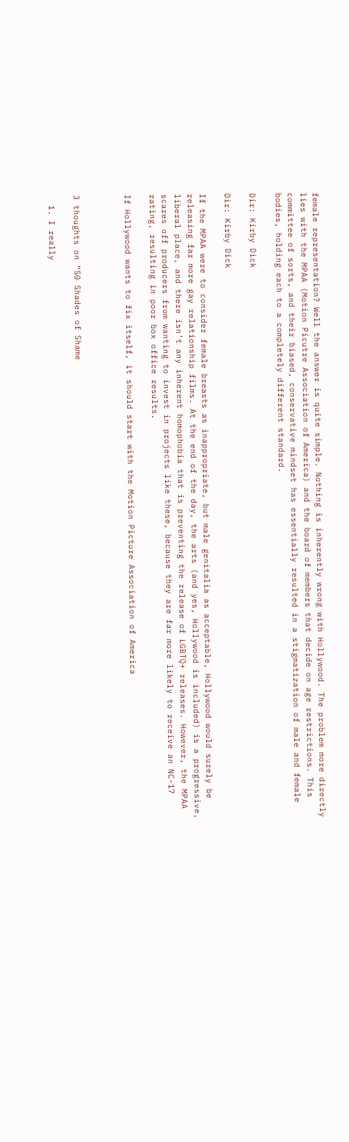female representation? Well the answer is quite simple. Nothing is inherently wrong with Hollywood. The problem more directly lies with the MPAA (Motion Picutre Association of America) and the board of members that decide on age restrictions. This committee of sorts, and their biased, conservative mindset has essentially resulted in a stigmatization of male and female bodies, holding each to a completely different standard.

Dir: Kirby Dick

Dir: Kirby Dick

If the MPAA were to consider female breasts as inappropriate, but male genitalia as acceptable, Hollywood would surely be releasing far more gay relationship films. At the end of the day, the arts (and yes, Hollywood is included) is a progressive, liberal place, and there isn’t any inherent homophobia that is preventing the release of LGBTQ+ releases. However, the MPAA scares off producers from wanting to invest in projects like these, because they are far more likely to receive an NC-17 rating, resulting in poor box office results.

If Hollywood wants to fix itself, it should start with the Motion Picture Association of America



3 thoughts on “50 Shades of Shame

  1. I really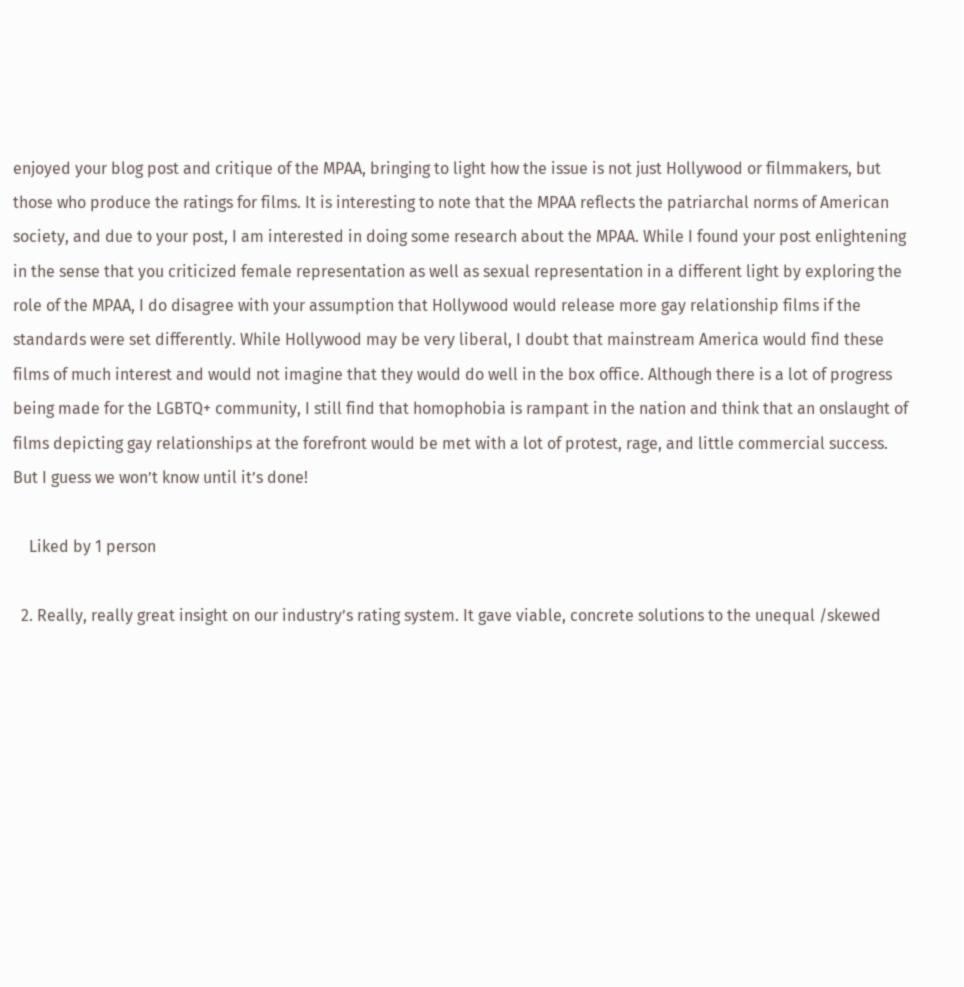enjoyed your blog post and critique of the MPAA, bringing to light how the issue is not just Hollywood or filmmakers, but those who produce the ratings for films. It is interesting to note that the MPAA reflects the patriarchal norms of American society, and due to your post, I am interested in doing some research about the MPAA. While I found your post enlightening in the sense that you criticized female representation as well as sexual representation in a different light by exploring the role of the MPAA, I do disagree with your assumption that Hollywood would release more gay relationship films if the standards were set differently. While Hollywood may be very liberal, I doubt that mainstream America would find these films of much interest and would not imagine that they would do well in the box office. Although there is a lot of progress being made for the LGBTQ+ community, I still find that homophobia is rampant in the nation and think that an onslaught of films depicting gay relationships at the forefront would be met with a lot of protest, rage, and little commercial success. But I guess we won’t know until it’s done!

    Liked by 1 person

  2. Really, really great insight on our industry’s rating system. It gave viable, concrete solutions to the unequal /skewed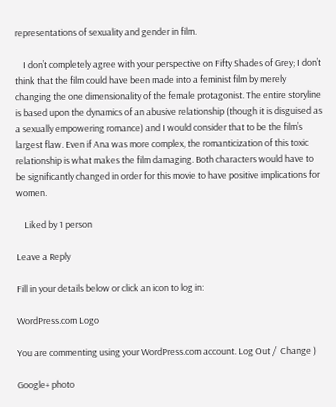representations of sexuality and gender in film.

    I don’t completely agree with your perspective on Fifty Shades of Grey; I don’t think that the film could have been made into a feminist film by merely changing the one dimensionality of the female protagonist. The entire storyline is based upon the dynamics of an abusive relationship (though it is disguised as a sexually empowering romance) and I would consider that to be the film’s largest flaw. Even if Ana was more complex, the romanticization of this toxic relationship is what makes the film damaging. Both characters would have to be significantly changed in order for this movie to have positive implications for women.

    Liked by 1 person

Leave a Reply

Fill in your details below or click an icon to log in:

WordPress.com Logo

You are commenting using your WordPress.com account. Log Out /  Change )

Google+ photo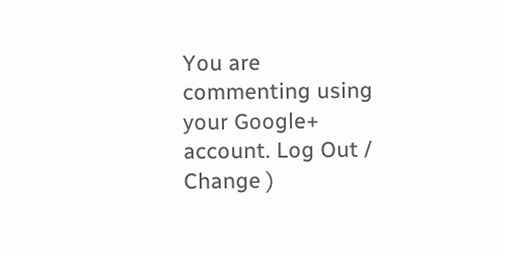You are commenting using your Google+ account. Log Out /  Change )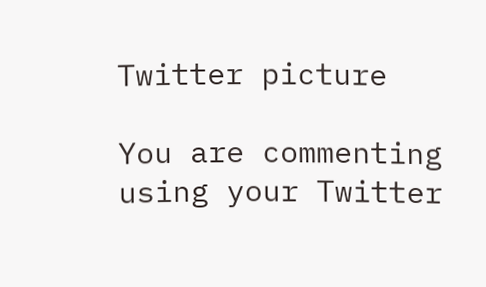Twitter picture

You are commenting using your Twitter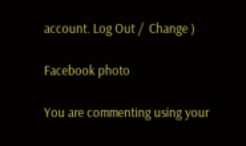account. Log Out /  Change )

Facebook photo

You are commenting using your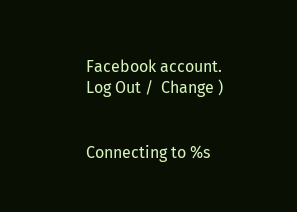Facebook account. Log Out /  Change )


Connecting to %s